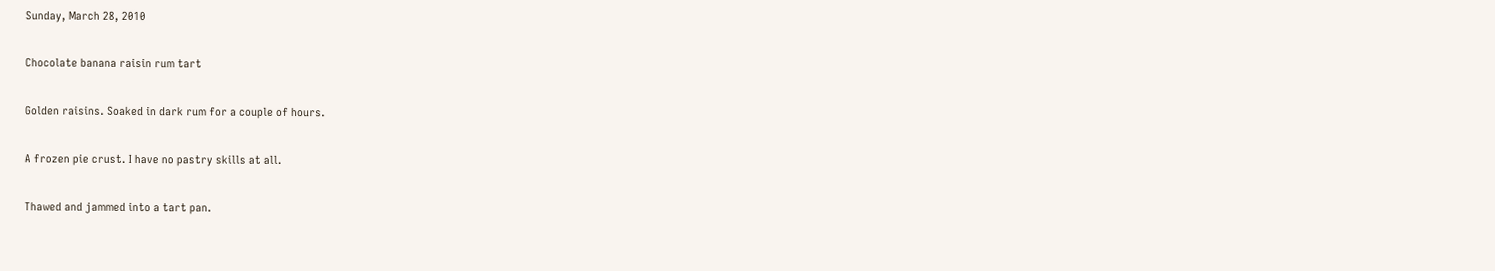Sunday, March 28, 2010

Chocolate banana raisin rum tart

Golden raisins. Soaked in dark rum for a couple of hours.

A frozen pie crust. I have no pastry skills at all.

Thawed and jammed into a tart pan.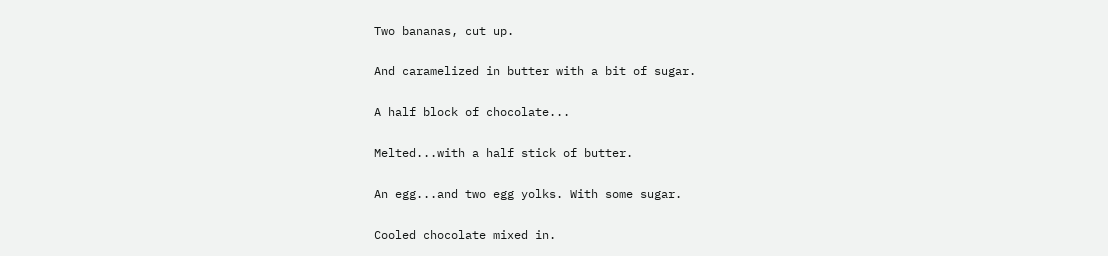Two bananas, cut up.

And caramelized in butter with a bit of sugar.

A half block of chocolate...

Melted...with a half stick of butter.

An egg...and two egg yolks. With some sugar.

Cooled chocolate mixed in.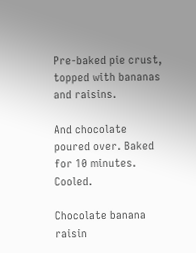Pre-baked pie crust, topped with bananas and raisins.

And chocolate poured over. Baked for 10 minutes. Cooled.

Chocolate banana raisin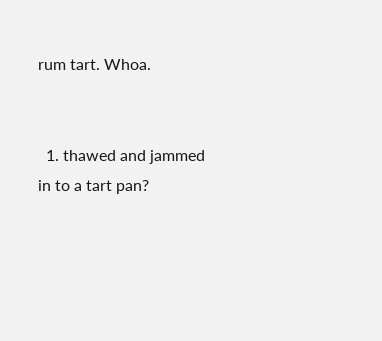rum tart. Whoa.


  1. thawed and jammed in to a tart pan?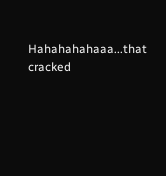Hahahahahaaa...that cracked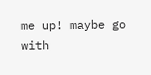me up! maybe go with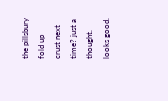the pillsbury fold up crust next time? just a thought. looks good.